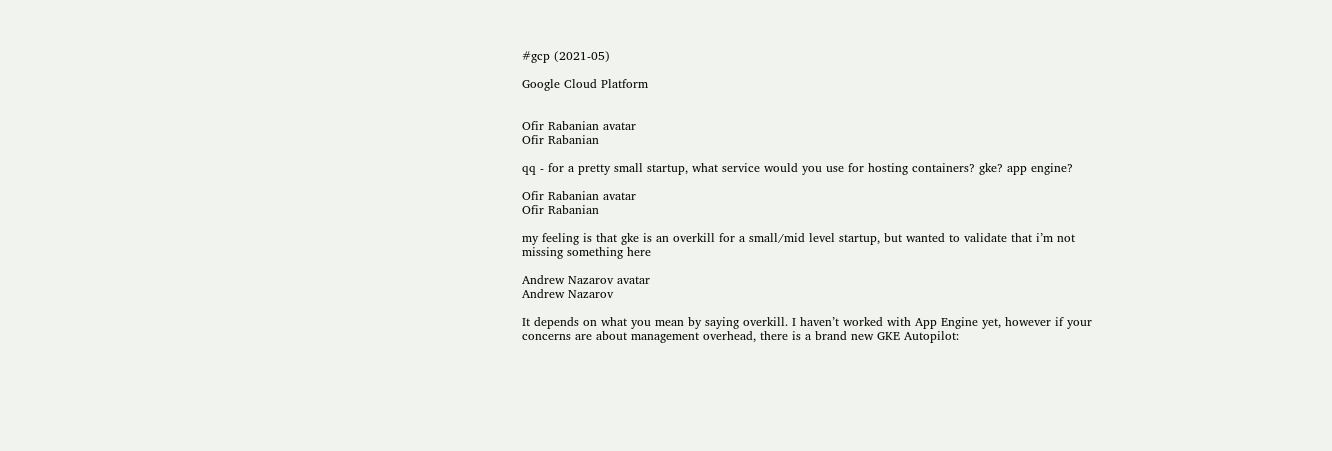#gcp (2021-05)

Google Cloud Platform


Ofir Rabanian avatar
Ofir Rabanian

qq - for a pretty small startup, what service would you use for hosting containers? gke? app engine?

Ofir Rabanian avatar
Ofir Rabanian

my feeling is that gke is an overkill for a small/mid level startup, but wanted to validate that i’m not missing something here

Andrew Nazarov avatar
Andrew Nazarov

It depends on what you mean by saying overkill. I haven’t worked with App Engine yet, however if your concerns are about management overhead, there is a brand new GKE Autopilot: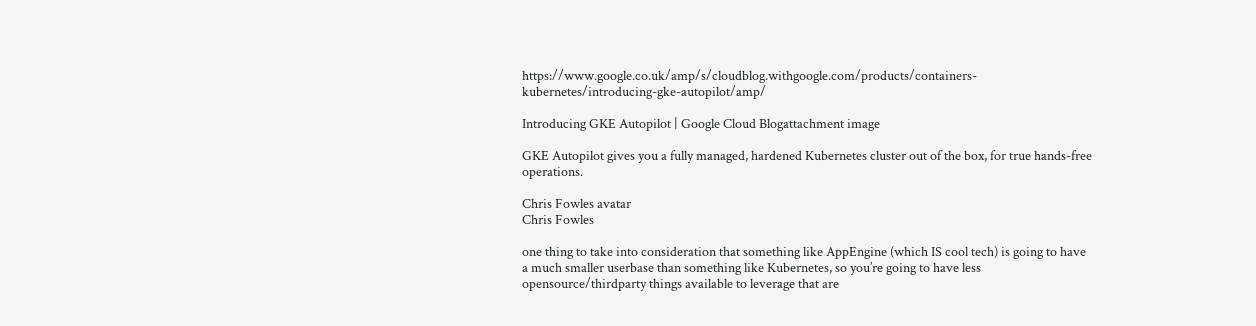https://www.google.co.uk/amp/s/cloudblog.withgoogle.com/products/containers-kubernetes/introducing-gke-autopilot/amp/

Introducing GKE Autopilot | Google Cloud Blogattachment image

GKE Autopilot gives you a fully managed, hardened Kubernetes cluster out of the box, for true hands-free operations.

Chris Fowles avatar
Chris Fowles

one thing to take into consideration that something like AppEngine (which IS cool tech) is going to have a much smaller userbase than something like Kubernetes, so you’re going to have less opensource/thirdparty things available to leverage that are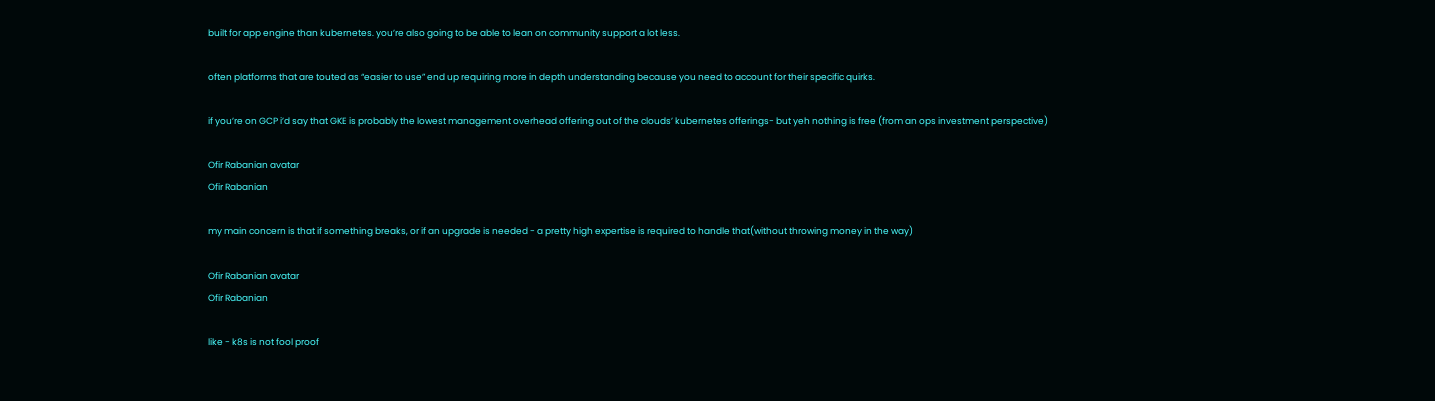built for app engine than kubernetes. you’re also going to be able to lean on community support a lot less.

often platforms that are touted as “easier to use” end up requiring more in depth understanding because you need to account for their specific quirks.

if you’re on GCP i’d say that GKE is probably the lowest management overhead offering out of the clouds’ kubernetes offerings- but yeh nothing is free (from an ops investment perspective)

Ofir Rabanian avatar
Ofir Rabanian

my main concern is that if something breaks, or if an upgrade is needed - a pretty high expertise is required to handle that(without throwing money in the way)

Ofir Rabanian avatar
Ofir Rabanian

like - k8s is not fool proof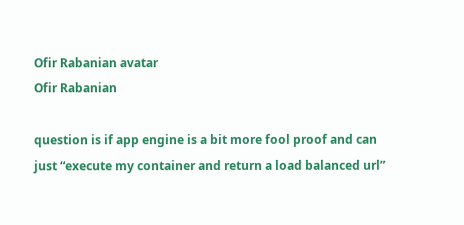Ofir Rabanian avatar
Ofir Rabanian

question is if app engine is a bit more fool proof and can just “execute my container and return a load balanced url”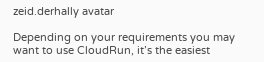zeid.derhally avatar

Depending on your requirements you may want to use CloudRun, it’s the easiest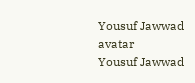Yousuf Jawwad avatar
Yousuf Jawwad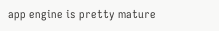app engine is pretty mature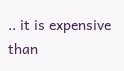.. it is expensive than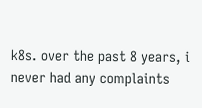k8s. over the past 8 years, i never had any complaints